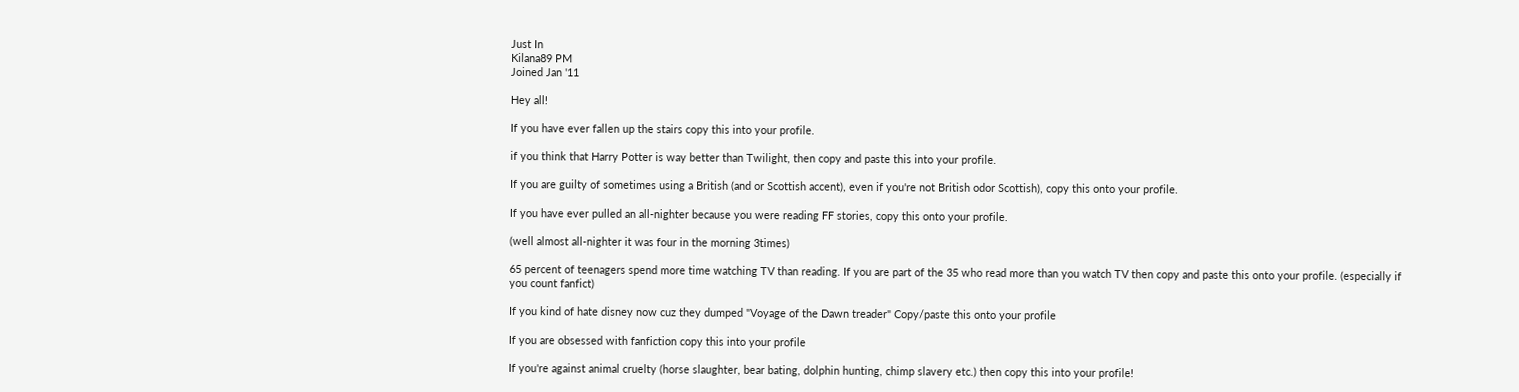Just In
Kilana89 PM
Joined Jan '11

Hey all!

If you have ever fallen up the stairs copy this into your profile.

if you think that Harry Potter is way better than Twilight, then copy and paste this into your profile.

If you are guilty of sometimes using a British (and or Scottish accent), even if you're not British odor Scottish), copy this onto your profile.

If you have ever pulled an all-nighter because you were reading FF stories, copy this onto your profile.

(well almost all-nighter it was four in the morning 3times)

65 percent of teenagers spend more time watching TV than reading. If you are part of the 35 who read more than you watch TV then copy and paste this onto your profile. (especially if you count fanfict)

If you kind of hate disney now cuz they dumped "Voyage of the Dawn treader" Copy/paste this onto your profile

If you are obsessed with fanfiction copy this into your profile

If you're against animal cruelty (horse slaughter, bear bating, dolphin hunting, chimp slavery etc.) then copy this into your profile!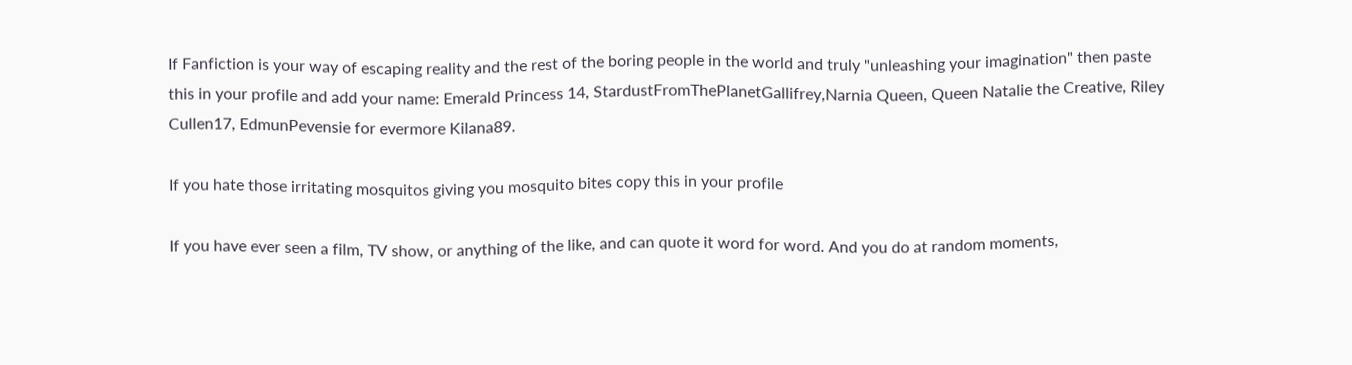If Fanfiction is your way of escaping reality and the rest of the boring people in the world and truly "unleashing your imagination" then paste this in your profile and add your name: Emerald Princess 14, StardustFromThePlanetGallifrey,Narnia Queen, Queen Natalie the Creative, Riley Cullen17, EdmunPevensie for evermore Kilana89.

If you hate those irritating mosquitos giving you mosquito bites copy this in your profile

If you have ever seen a film, TV show, or anything of the like, and can quote it word for word. And you do at random moments,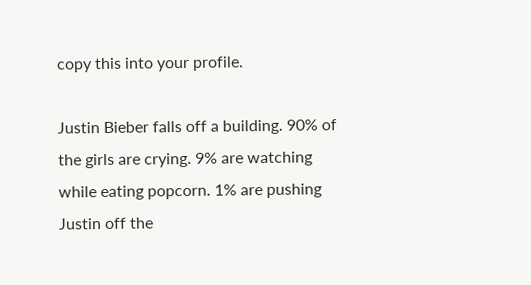copy this into your profile.

Justin Bieber falls off a building. 90% of the girls are crying. 9% are watching while eating popcorn. 1% are pushing Justin off the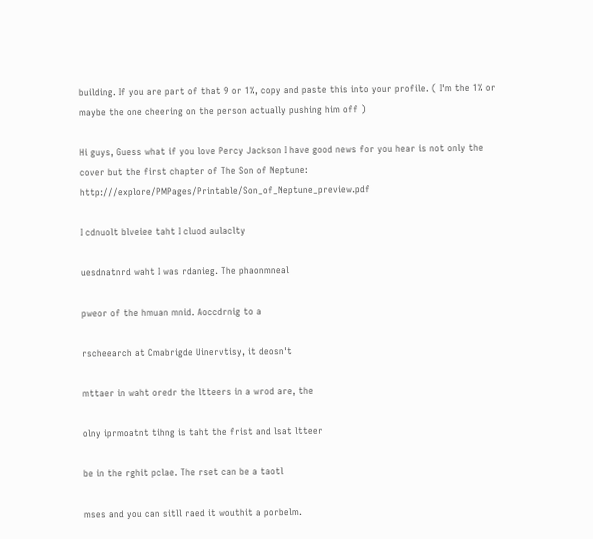building. If you are part of that 9 or 1%, copy and paste this into your profile. ( I'm the 1% or maybe the one cheering on the person actually pushing him off )

Hi guys, Guess what if you love Percy Jackson I have good news for you hear is not only the cover but the first chapter of The Son of Neptune: http:///explore/PMPages/Printable/Son_of_Neptune_preview.pdf

I cdnuolt blveiee taht I cluod aulaclty

uesdnatnrd waht I was rdanieg. The phaonmneal

pweor of the hmuan mnid. Aoccdrnig to a

rscheearch at Cmabrigde Uinervtisy, it deosn't

mttaer in waht oredr the ltteers in a wrod are, the

olny iprmoatnt tihng is taht the frist and lsat ltteer

be in the rghit pclae. The rset can be a taotl

mses and you can sitll raed it wouthit a porbelm.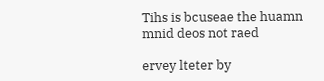Tihs is bcuseae the huamn mnid deos not raed

ervey lteter by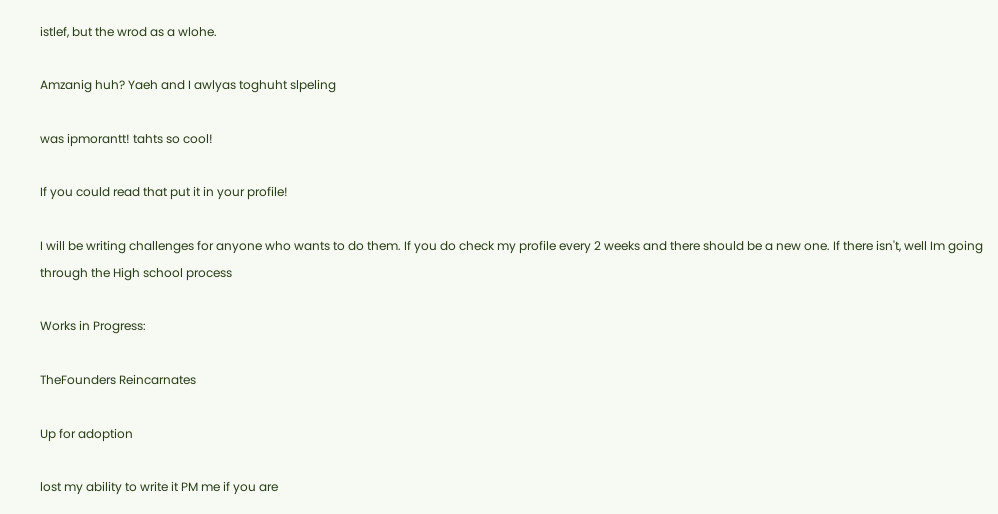istlef, but the wrod as a wlohe.

Amzanig huh? Yaeh and I awlyas toghuht slpeling

was ipmorantt! tahts so cool!

If you could read that put it in your profile!

I will be writing challenges for anyone who wants to do them. If you do check my profile every 2 weeks and there should be a new one. If there isn't, well Im going through the High school process

Works in Progress:

TheFounders Reincarnates

Up for adoption

lost my ability to write it PM me if you are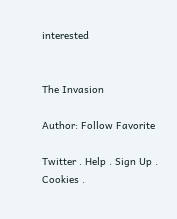interested


The Invasion

Author: Follow Favorite

Twitter . Help . Sign Up . Cookies .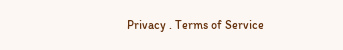Privacy . Terms of Service